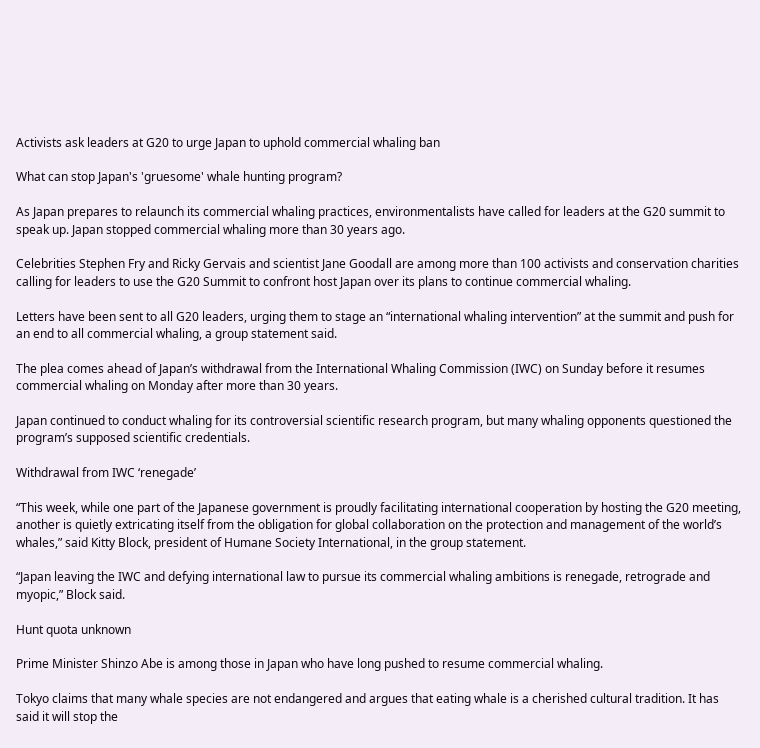Activists ask leaders at G20 to urge Japan to uphold commercial whaling ban

What can stop Japan's 'gruesome' whale hunting program?

As Japan prepares to relaunch its commercial whaling practices, environmentalists have called for leaders at the G20 summit to speak up. Japan stopped commercial whaling more than 30 years ago.

Celebrities Stephen Fry and Ricky Gervais and scientist Jane Goodall are among more than 100 activists and conservation charities calling for leaders to use the G20 Summit to confront host Japan over its plans to continue commercial whaling.

Letters have been sent to all G20 leaders, urging them to stage an “international whaling intervention” at the summit and push for an end to all commercial whaling, a group statement said.

The plea comes ahead of Japan’s withdrawal from the International Whaling Commission (IWC) on Sunday before it resumes commercial whaling on Monday after more than 30 years.

Japan continued to conduct whaling for its controversial scientific research program, but many whaling opponents questioned the program’s supposed scientific credentials.

Withdrawal from IWC ‘renegade’

“This week, while one part of the Japanese government is proudly facilitating international cooperation by hosting the G20 meeting, another is quietly extricating itself from the obligation for global collaboration on the protection and management of the world’s whales,” said Kitty Block, president of Humane Society International, in the group statement.

“Japan leaving the IWC and defying international law to pursue its commercial whaling ambitions is renegade, retrograde and myopic,” Block said.

Hunt quota unknown

Prime Minister Shinzo Abe is among those in Japan who have long pushed to resume commercial whaling.

Tokyo claims that many whale species are not endangered and argues that eating whale is a cherished cultural tradition. It has said it will stop the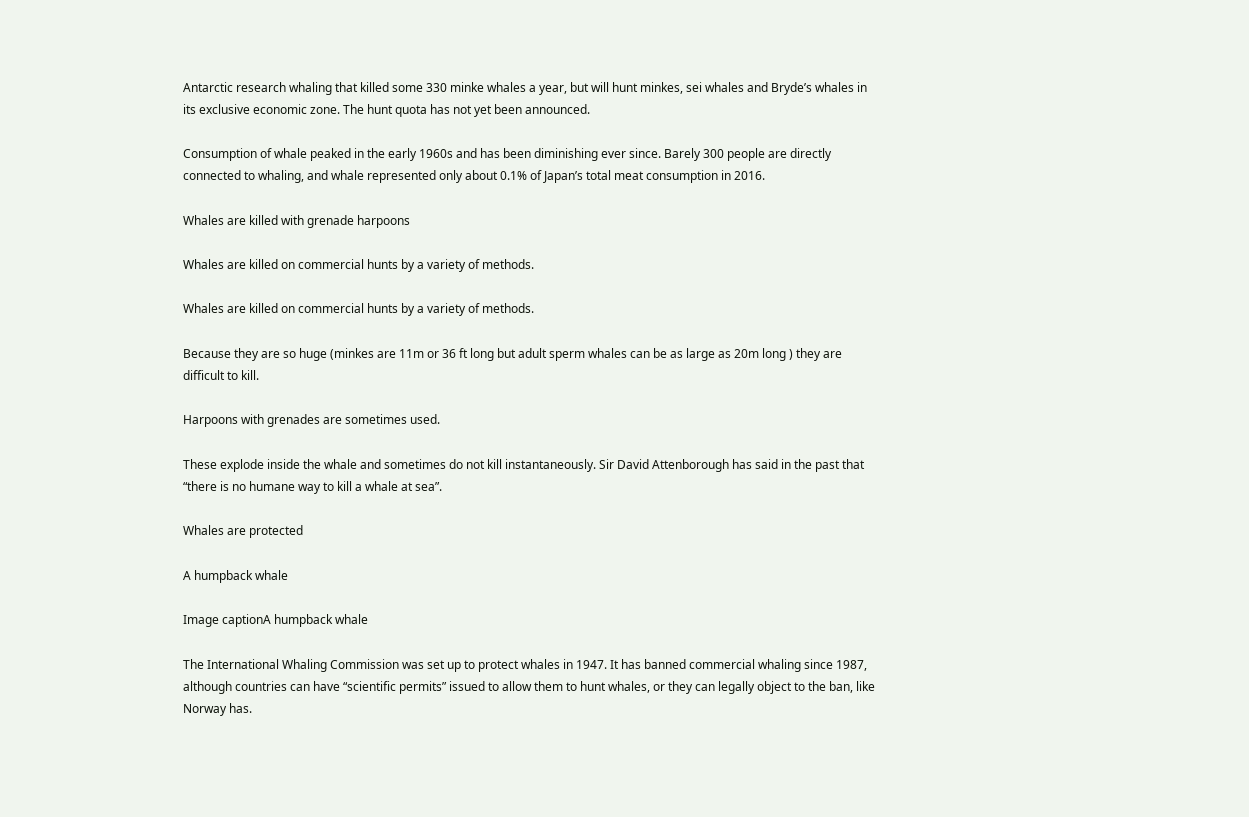Antarctic research whaling that killed some 330 minke whales a year, but will hunt minkes, sei whales and Bryde’s whales in its exclusive economic zone. The hunt quota has not yet been announced.

Consumption of whale peaked in the early 1960s and has been diminishing ever since. Barely 300 people are directly connected to whaling, and whale represented only about 0.1% of Japan’s total meat consumption in 2016.

Whales are killed with grenade harpoons

Whales are killed on commercial hunts by a variety of methods.

Whales are killed on commercial hunts by a variety of methods.

Because they are so huge (minkes are 11m or 36 ft long but adult sperm whales can be as large as 20m long ) they are difficult to kill.

Harpoons with grenades are sometimes used.

These explode inside the whale and sometimes do not kill instantaneously. Sir David Attenborough has said in the past that “there is no humane way to kill a whale at sea”.

Whales are protected

A humpback whale

Image captionA humpback whale

The International Whaling Commission was set up to protect whales in 1947. It has banned commercial whaling since 1987, although countries can have “scientific permits” issued to allow them to hunt whales, or they can legally object to the ban, like Norway has.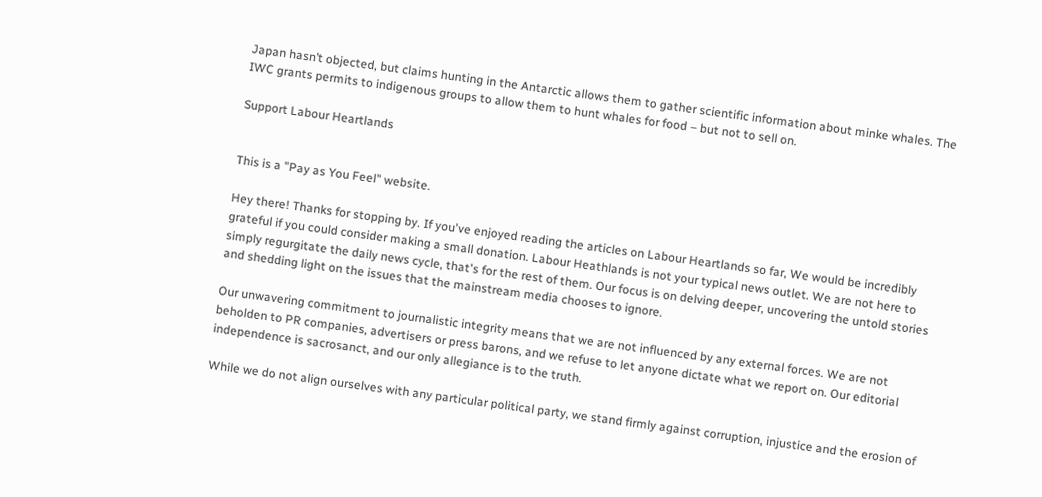Japan hasn’t objected, but claims hunting in the Antarctic allows them to gather scientific information about minke whales. The IWC grants permits to indigenous groups to allow them to hunt whales for food – but not to sell on.

Support Labour Heartlands


This is a "Pay as You Feel" website.

Hey there! Thanks for stopping by. If you've enjoyed reading the articles on Labour Heartlands so far, We would be incredibly grateful if you could consider making a small donation. Labour Heathlands is not your typical news outlet. We are not here to simply regurgitate the daily news cycle, that's for the rest of them. Our focus is on delving deeper, uncovering the untold stories and shedding light on the issues that the mainstream media chooses to ignore.

Our unwavering commitment to journalistic integrity means that we are not influenced by any external forces. We are not beholden to PR companies, advertisers or press barons, and we refuse to let anyone dictate what we report on. Our editorial independence is sacrosanct, and our only allegiance is to the truth.

While we do not align ourselves with any particular political party, we stand firmly against corruption, injustice and the erosion of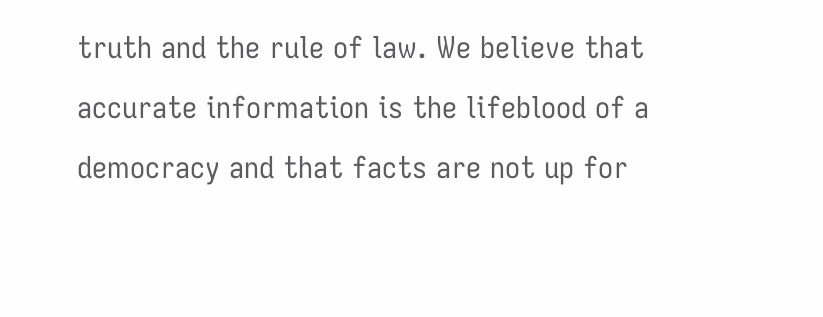truth and the rule of law. We believe that accurate information is the lifeblood of a democracy and that facts are not up for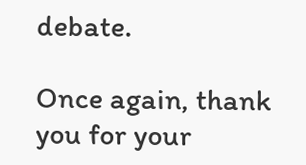debate.

Once again, thank you for your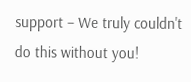support – We truly couldn't do this without you!